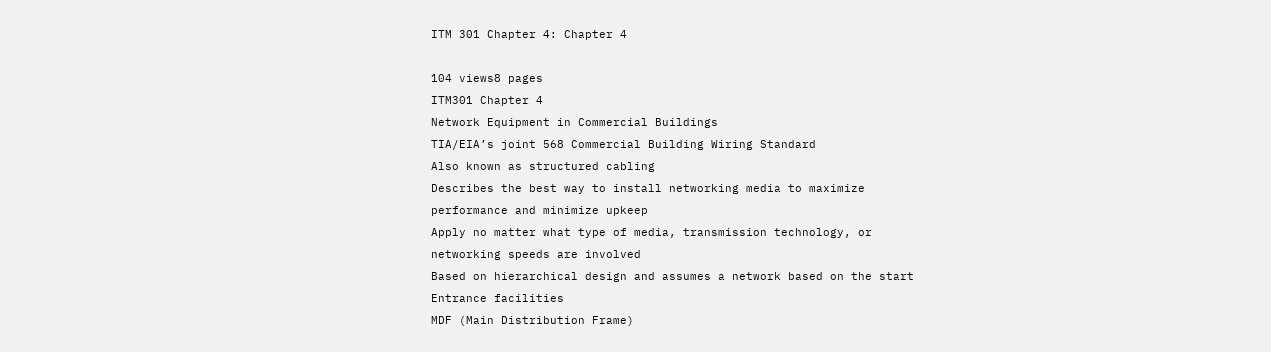ITM 301 Chapter 4: Chapter 4

104 views8 pages
ITM301 Chapter 4
Network Equipment in Commercial Buildings
TIA/EIA’s joint 568 Commercial Building Wiring Standard
Also known as structured cabling
Describes the best way to install networking media to maximize
performance and minimize upkeep
Apply no matter what type of media, transmission technology, or
networking speeds are involved
Based on hierarchical design and assumes a network based on the start
Entrance facilities
MDF (Main Distribution Frame)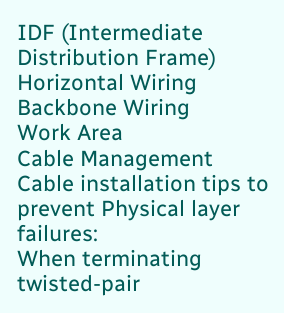IDF (Intermediate Distribution Frame)
Horizontal Wiring
Backbone Wiring
Work Area
Cable Management
Cable installation tips to prevent Physical layer failures:
When terminating twisted-pair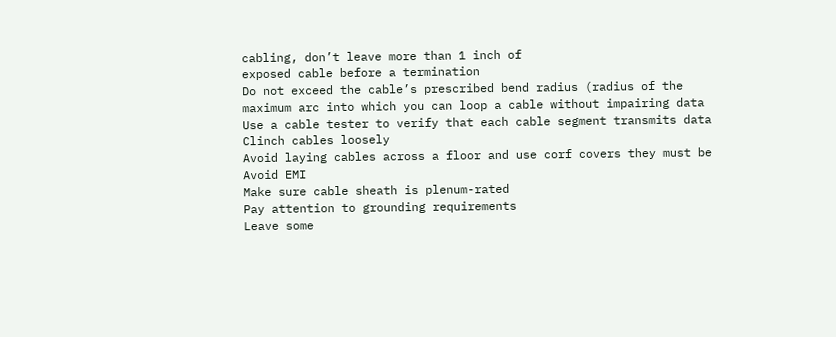cabling, don’t leave more than 1 inch of
exposed cable before a termination
Do not exceed the cable’s prescribed bend radius (radius of the
maximum arc into which you can loop a cable without impairing data
Use a cable tester to verify that each cable segment transmits data
Clinch cables loosely
Avoid laying cables across a floor and use corf covers they must be
Avoid EMI
Make sure cable sheath is plenum-rated
Pay attention to grounding requirements
Leave some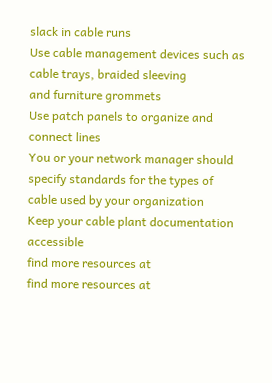slack in cable runs
Use cable management devices such as cable trays, braided sleeving
and furniture grommets
Use patch panels to organize and connect lines
You or your network manager should specify standards for the types of
cable used by your organization
Keep your cable plant documentation accessible
find more resources at
find more resources at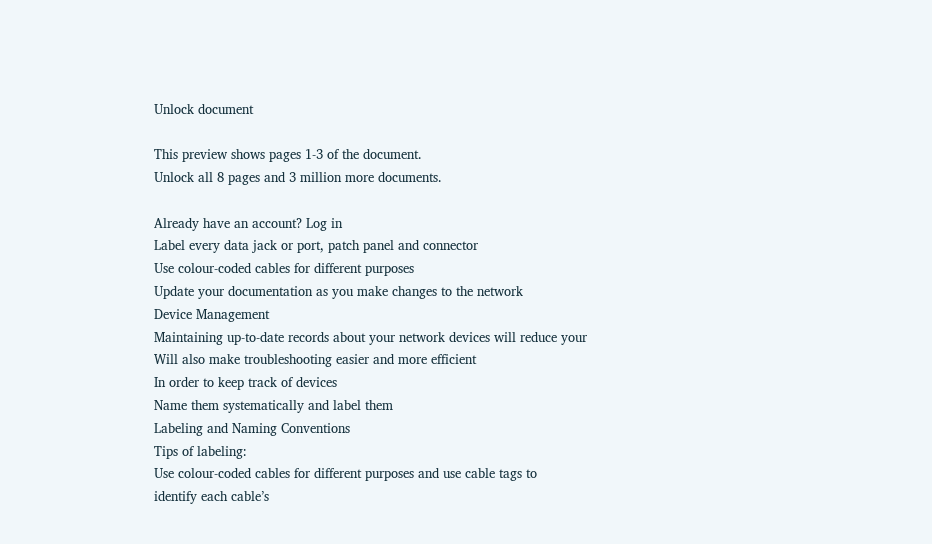Unlock document

This preview shows pages 1-3 of the document.
Unlock all 8 pages and 3 million more documents.

Already have an account? Log in
Label every data jack or port, patch panel and connector
Use colour-coded cables for different purposes
Update your documentation as you make changes to the network
Device Management
Maintaining up-to-date records about your network devices will reduce your
Will also make troubleshooting easier and more efficient
In order to keep track of devices
Name them systematically and label them
Labeling and Naming Conventions
Tips of labeling:
Use colour-coded cables for different purposes and use cable tags to
identify each cable’s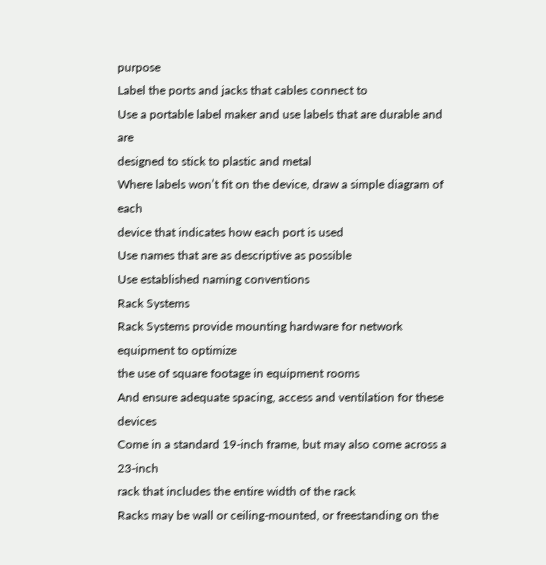purpose
Label the ports and jacks that cables connect to
Use a portable label maker and use labels that are durable and are
designed to stick to plastic and metal
Where labels won’t fit on the device, draw a simple diagram of each
device that indicates how each port is used
Use names that are as descriptive as possible
Use established naming conventions
Rack Systems
Rack Systems provide mounting hardware for network equipment to optimize
the use of square footage in equipment rooms
And ensure adequate spacing, access and ventilation for these devices
Come in a standard 19-inch frame, but may also come across a 23-inch
rack that includes the entire width of the rack
Racks may be wall or ceiling-mounted, or freestanding on the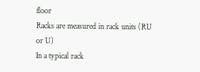floor
Racks are measured in rack units (RU or U)
In a typical rack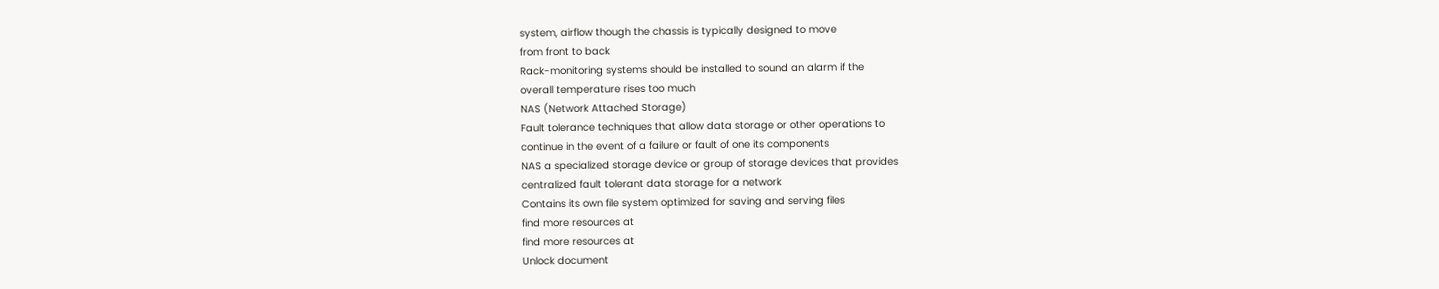system, airflow though the chassis is typically designed to move
from front to back
Rack-monitoring systems should be installed to sound an alarm if the
overall temperature rises too much
NAS (Network Attached Storage)
Fault tolerance techniques that allow data storage or other operations to
continue in the event of a failure or fault of one its components
NAS a specialized storage device or group of storage devices that provides
centralized fault tolerant data storage for a network
Contains its own file system optimized for saving and serving files
find more resources at
find more resources at
Unlock document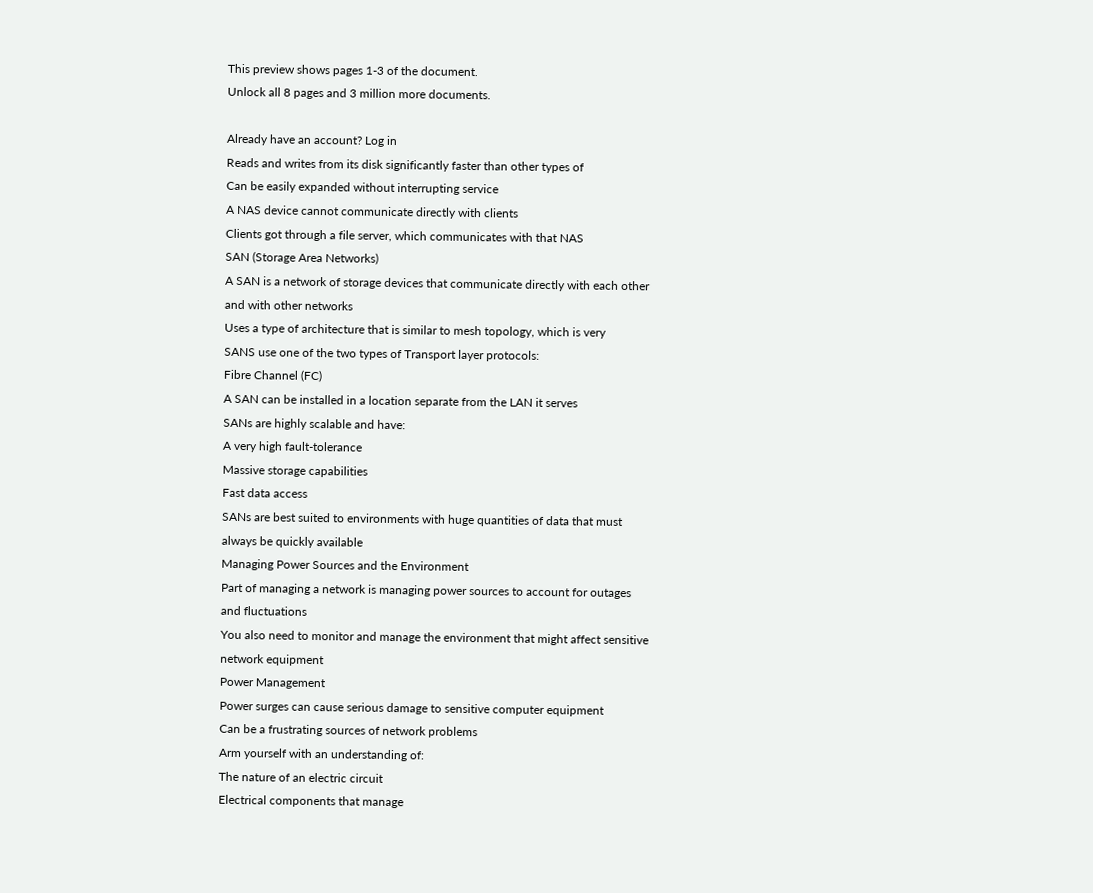This preview shows pages 1-3 of the document.
Unlock all 8 pages and 3 million more documents.

Already have an account? Log in
Reads and writes from its disk significantly faster than other types of
Can be easily expanded without interrupting service
A NAS device cannot communicate directly with clients
Clients got through a file server, which communicates with that NAS
SAN (Storage Area Networks)
A SAN is a network of storage devices that communicate directly with each other
and with other networks
Uses a type of architecture that is similar to mesh topology, which is very
SANS use one of the two types of Transport layer protocols:
Fibre Channel (FC)
A SAN can be installed in a location separate from the LAN it serves
SANs are highly scalable and have:
A very high fault-tolerance
Massive storage capabilities
Fast data access
SANs are best suited to environments with huge quantities of data that must
always be quickly available
Managing Power Sources and the Environment
Part of managing a network is managing power sources to account for outages
and fluctuations
You also need to monitor and manage the environment that might affect sensitive
network equipment
Power Management
Power surges can cause serious damage to sensitive computer equipment
Can be a frustrating sources of network problems
Arm yourself with an understanding of:
The nature of an electric circuit
Electrical components that manage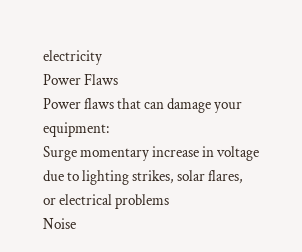electricity
Power Flaws
Power flaws that can damage your equipment:
Surge momentary increase in voltage due to lighting strikes, solar flares,
or electrical problems
Noise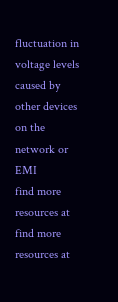fluctuation in voltage levels caused by other devices on the
network or EMI
find more resources at
find more resources at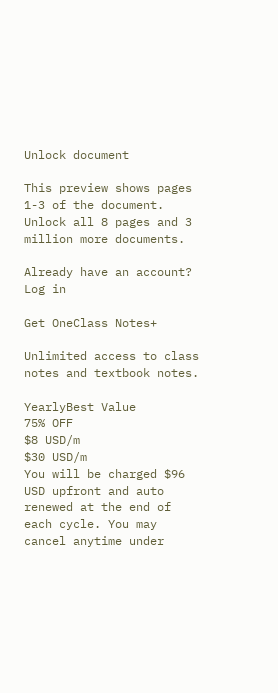Unlock document

This preview shows pages 1-3 of the document.
Unlock all 8 pages and 3 million more documents.

Already have an account? Log in

Get OneClass Notes+

Unlimited access to class notes and textbook notes.

YearlyBest Value
75% OFF
$8 USD/m
$30 USD/m
You will be charged $96 USD upfront and auto renewed at the end of each cycle. You may cancel anytime under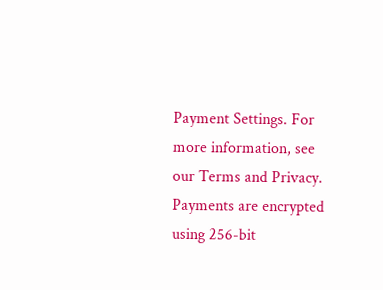Payment Settings. For more information, see our Terms and Privacy.
Payments are encrypted using 256-bit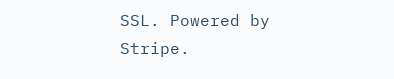SSL. Powered by Stripe.